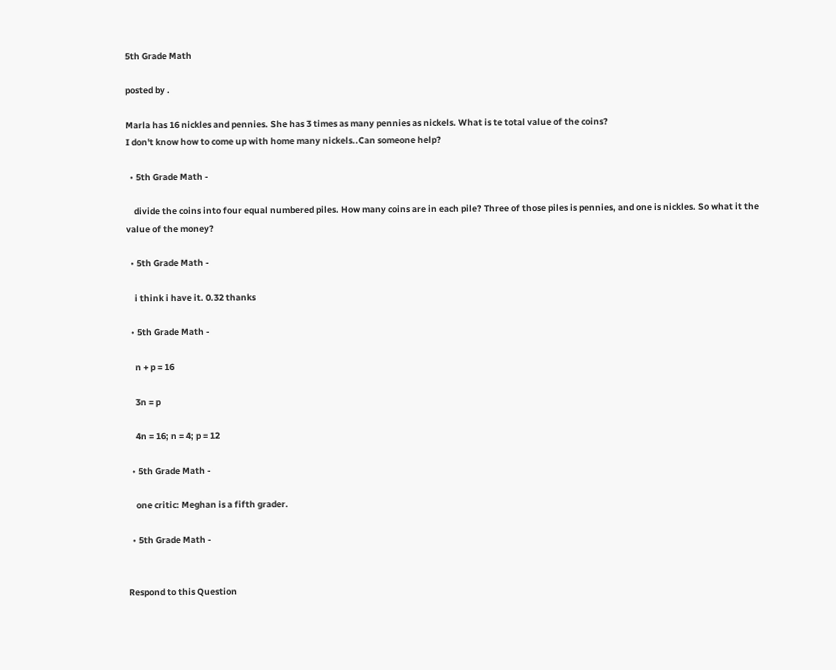5th Grade Math

posted by .

Marla has 16 nickles and pennies. She has 3 times as many pennies as nickels. What is te total value of the coins?
I don't know how to come up with home many nickels..Can someone help?

  • 5th Grade Math -

    divide the coins into four equal numbered piles. How many coins are in each pile? Three of those piles is pennies, and one is nickles. So what it the value of the money?

  • 5th Grade Math -

    i think i have it. 0.32 thanks

  • 5th Grade Math -

    n + p = 16

    3n = p

    4n = 16; n = 4; p = 12

  • 5th Grade Math -

    one critic: Meghan is a fifth grader.

  • 5th Grade Math -


Respond to this Question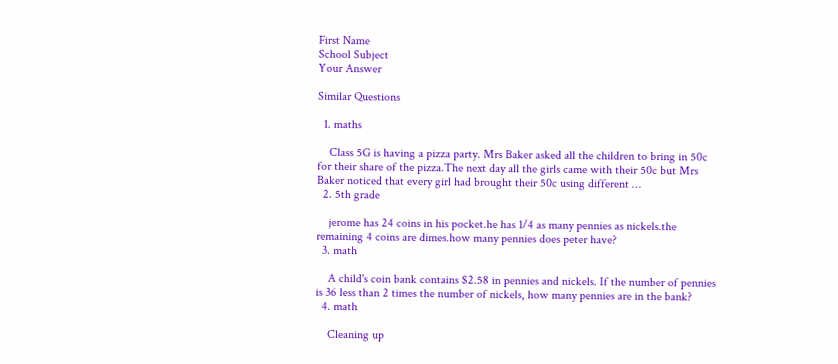First Name
School Subject
Your Answer

Similar Questions

  1. maths

    Class 5G is having a pizza party. Mrs Baker asked all the children to bring in 50c for their share of the pizza.The next day all the girls came with their 50c but Mrs Baker noticed that every girl had brought their 50c using different …
  2. 5th grade

    jerome has 24 coins in his pocket.he has 1/4 as many pennies as nickels.the remaining 4 coins are dimes.how many pennies does peter have?
  3. math

    A child's coin bank contains $2.58 in pennies and nickels. If the number of pennies is 36 less than 2 times the number of nickels, how many pennies are in the bank?
  4. math

    Cleaning up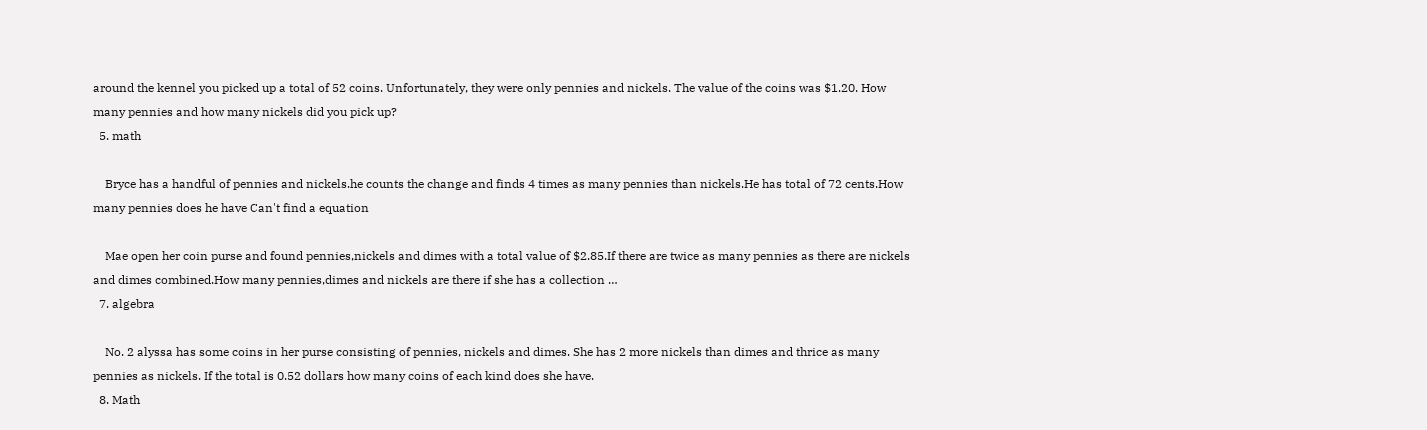around the kennel you picked up a total of 52 coins. Unfortunately, they were only pennies and nickels. The value of the coins was $1.20. How many pennies and how many nickels did you pick up?
  5. math

    Bryce has a handful of pennies and nickels.he counts the change and finds 4 times as many pennies than nickels.He has total of 72 cents.How many pennies does he have Can't find a equation

    Mae open her coin purse and found pennies,nickels and dimes with a total value of $2.85.If there are twice as many pennies as there are nickels and dimes combined.How many pennies,dimes and nickels are there if she has a collection …
  7. algebra

    No. 2 alyssa has some coins in her purse consisting of pennies, nickels and dimes. She has 2 more nickels than dimes and thrice as many pennies as nickels. If the total is 0.52 dollars how many coins of each kind does she have.
  8. Math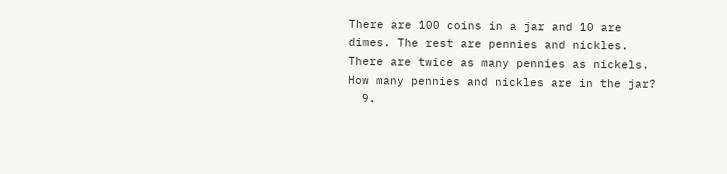There are 100 coins in a jar and 10 are dimes. The rest are pennies and nickles. There are twice as many pennies as nickels. How many pennies and nickles are in the jar?
  9.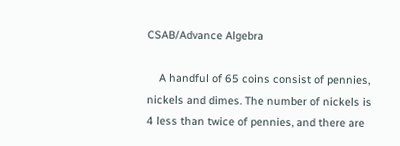CSAB/Advance Algebra

    A handful of 65 coins consist of pennies, nickels and dimes. The number of nickels is 4 less than twice of pennies, and there are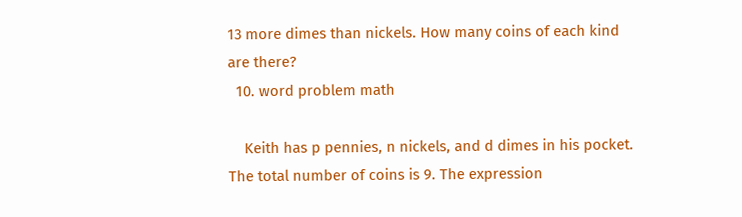13 more dimes than nickels. How many coins of each kind are there?
  10. word problem math

    Keith has p pennies, n nickels, and d dimes in his pocket. The total number of coins is 9. The expression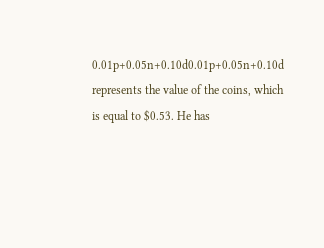0.01p+0.05n+0.10d0.01p+0.05n+0.10d represents the value of the coins, which is equal to $0.53. He has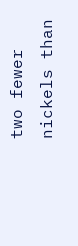two fewer nickels than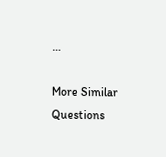…

More Similar Questions